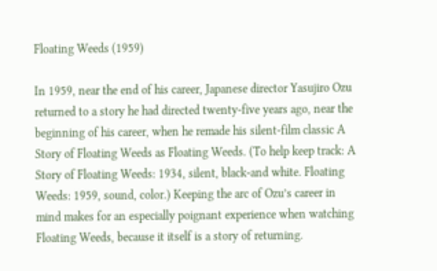Floating Weeds (1959)

In 1959, near the end of his career, Japanese director Yasujiro Ozu returned to a story he had directed twenty-five years ago, near the beginning of his career, when he remade his silent-film classic A Story of Floating Weeds as Floating Weeds. (To help keep track: A Story of Floating Weeds: 1934, silent, black-and white. Floating Weeds: 1959, sound, color.) Keeping the arc of Ozu’s career in mind makes for an especially poignant experience when watching Floating Weeds, because it itself is a story of returning.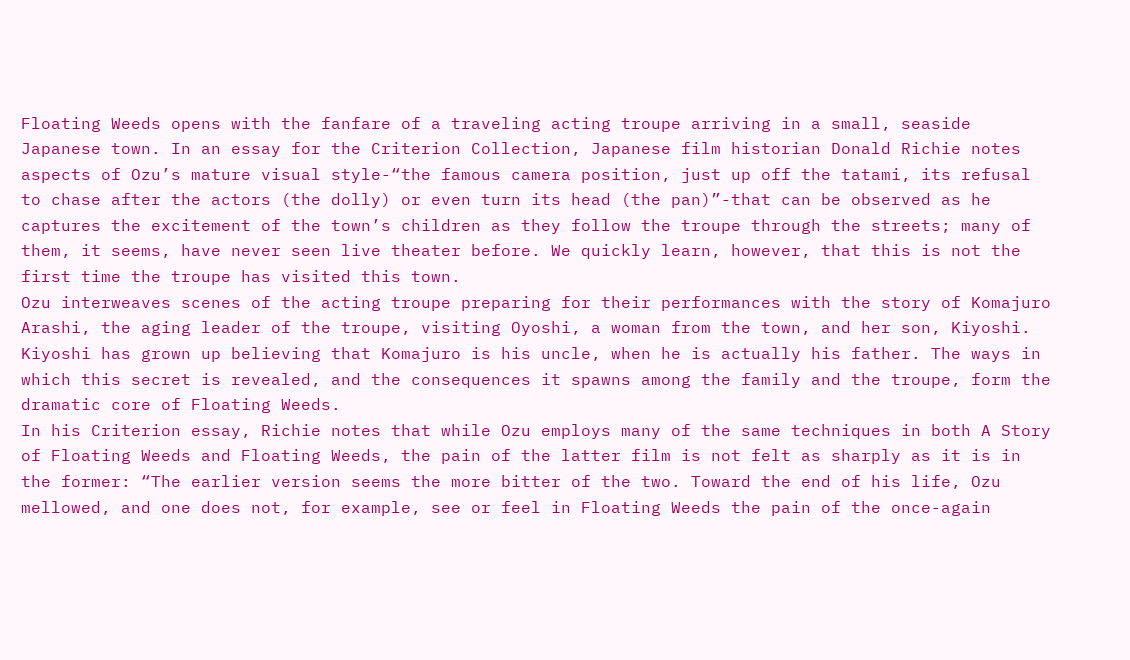Floating Weeds opens with the fanfare of a traveling acting troupe arriving in a small, seaside Japanese town. In an essay for the Criterion Collection, Japanese film historian Donald Richie notes aspects of Ozu’s mature visual style-“the famous camera position, just up off the tatami, its refusal to chase after the actors (the dolly) or even turn its head (the pan)”-that can be observed as he captures the excitement of the town’s children as they follow the troupe through the streets; many of them, it seems, have never seen live theater before. We quickly learn, however, that this is not the first time the troupe has visited this town.
Ozu interweaves scenes of the acting troupe preparing for their performances with the story of Komajuro Arashi, the aging leader of the troupe, visiting Oyoshi, a woman from the town, and her son, Kiyoshi. Kiyoshi has grown up believing that Komajuro is his uncle, when he is actually his father. The ways in which this secret is revealed, and the consequences it spawns among the family and the troupe, form the dramatic core of Floating Weeds.
In his Criterion essay, Richie notes that while Ozu employs many of the same techniques in both A Story of Floating Weeds and Floating Weeds, the pain of the latter film is not felt as sharply as it is in the former: “The earlier version seems the more bitter of the two. Toward the end of his life, Ozu mellowed, and one does not, for example, see or feel in Floating Weeds the pain of the once-again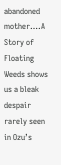abandoned mother….A Story of Floating Weeds shows us a bleak despair rarely seen in Ozu’s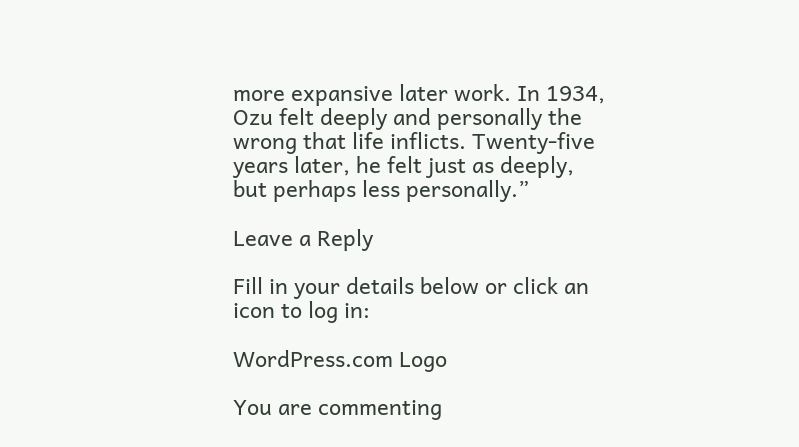more expansive later work. In 1934, Ozu felt deeply and personally the wrong that life inflicts. Twenty-five years later, he felt just as deeply, but perhaps less personally.”

Leave a Reply

Fill in your details below or click an icon to log in:

WordPress.com Logo

You are commenting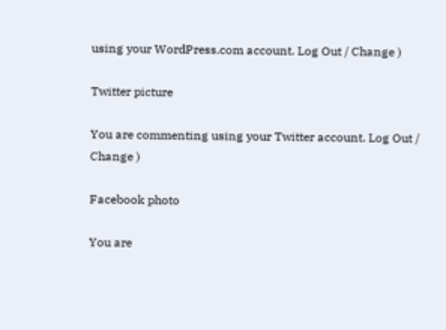using your WordPress.com account. Log Out / Change )

Twitter picture

You are commenting using your Twitter account. Log Out / Change )

Facebook photo

You are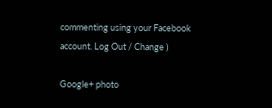commenting using your Facebook account. Log Out / Change )

Google+ photo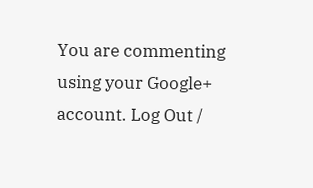You are commenting using your Google+ account. Log Out /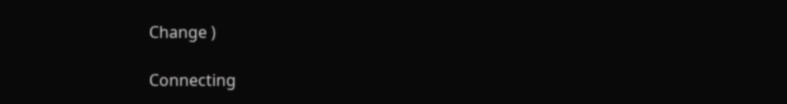Change )

Connecting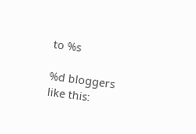to %s

%d bloggers like this: